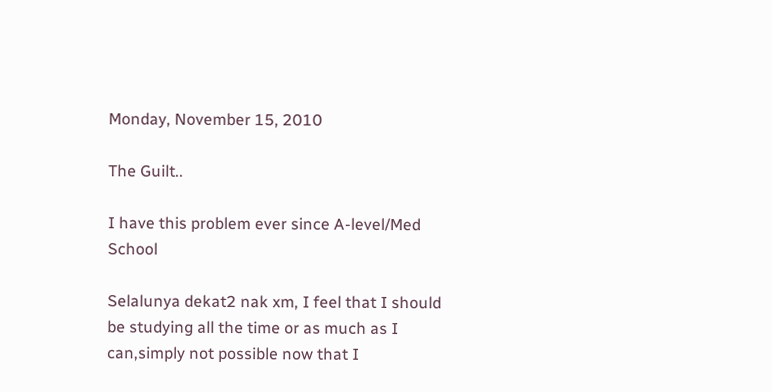Monday, November 15, 2010

The Guilt..

I have this problem ever since A-level/Med School

Selalunya dekat2 nak xm, I feel that I should be studying all the time or as much as I can,simply not possible now that I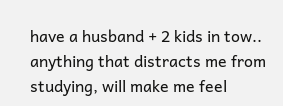have a husband + 2 kids in tow.. anything that distracts me from studying, will make me feel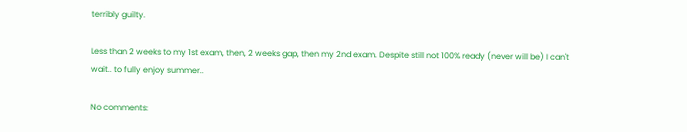terribly guilty.

Less than 2 weeks to my 1st exam, then, 2 weeks gap, then my 2nd exam. Despite still not 100% ready (never will be) I can't wait.. to fully enjoy summer..

No comments: